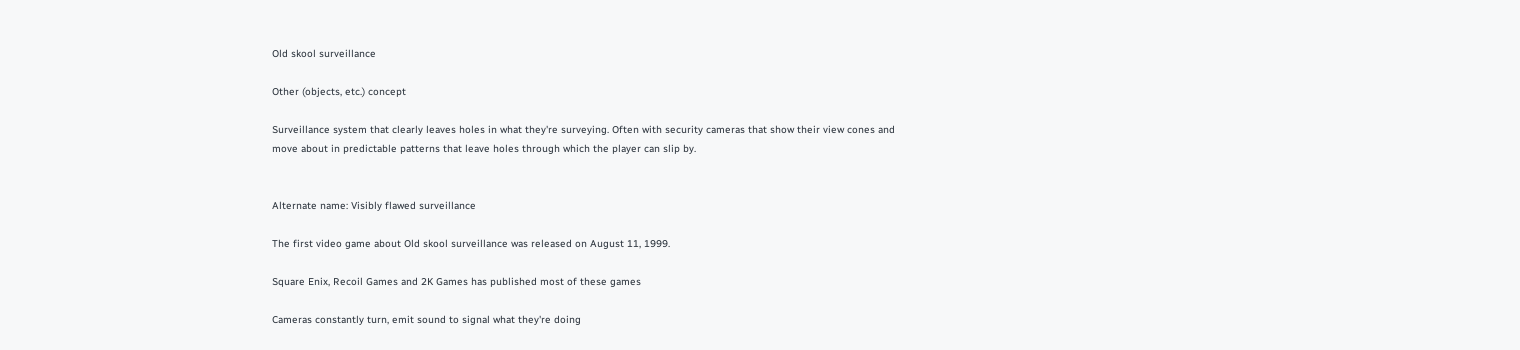Old skool surveillance

Other (objects, etc.) concept

Surveillance system that clearly leaves holes in what they're surveying. Often with security cameras that show their view cones and move about in predictable patterns that leave holes through which the player can slip by.


Alternate name: Visibly flawed surveillance

The first video game about Old skool surveillance was released on August 11, 1999.

Square Enix, Recoil Games and 2K Games has published most of these games

Cameras constantly turn, emit sound to signal what they're doing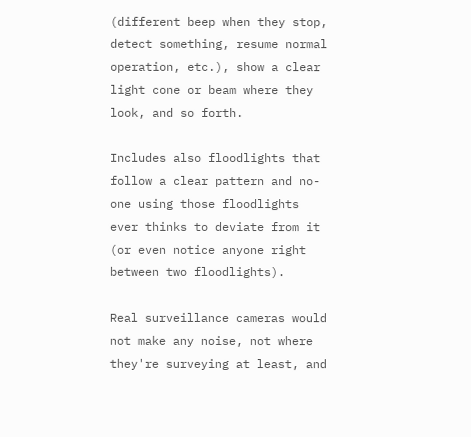(different beep when they stop, detect something, resume normal operation, etc.), show a clear light cone or beam where they look, and so forth.

Includes also floodlights that follow a clear pattern and no-one using those floodlights ever thinks to deviate from it (or even notice anyone right between two floodlights).

Real surveillance cameras would not make any noise, not where they're surveying at least, and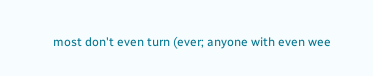most don't even turn (ever; anyone with even wee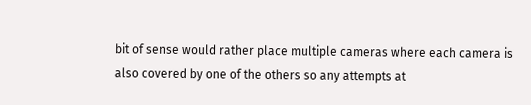bit of sense would rather place multiple cameras where each camera is also covered by one of the others so any attempts at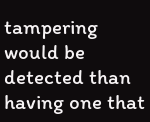tampering would be detected than having one that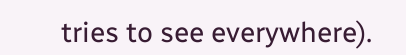tries to see everywhere).